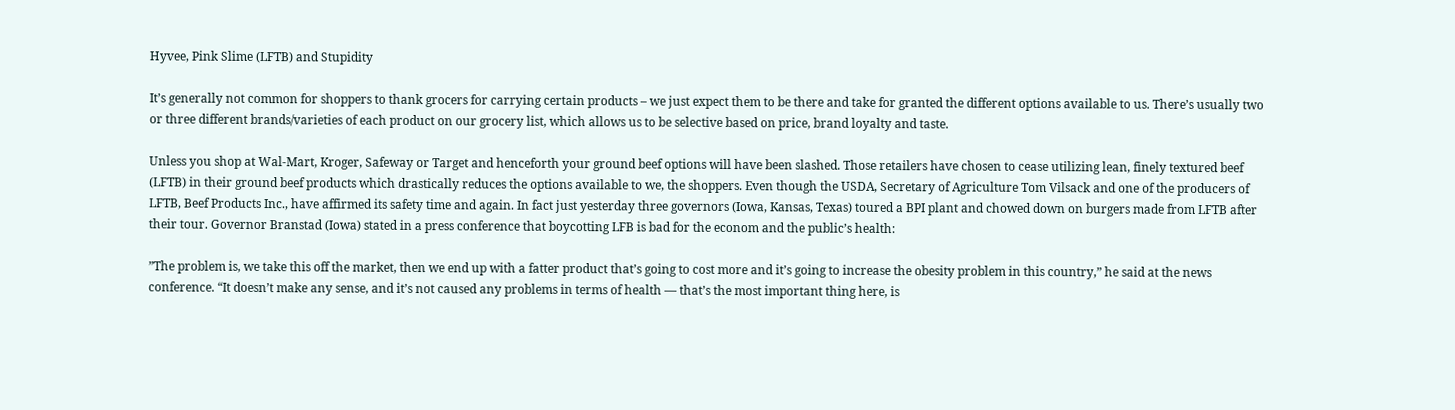Hyvee, Pink Slime (LFTB) and Stupidity

It’s generally not common for shoppers to thank grocers for carrying certain products – we just expect them to be there and take for granted the different options available to us. There’s usually two or three different brands/varieties of each product on our grocery list, which allows us to be selective based on price, brand loyalty and taste.

Unless you shop at Wal-Mart, Kroger, Safeway or Target and henceforth your ground beef options will have been slashed. Those retailers have chosen to cease utilizing lean, finely textured beef (LFTB) in their ground beef products which drastically reduces the options available to we, the shoppers. Even though the USDA, Secretary of Agriculture Tom Vilsack and one of the producers of LFTB, Beef Products Inc., have affirmed its safety time and again. In fact just yesterday three governors (Iowa, Kansas, Texas) toured a BPI plant and chowed down on burgers made from LFTB after their tour. Governor Branstad (Iowa) stated in a press conference that boycotting LFB is bad for the econom and the public’s health:

”The problem is, we take this off the market, then we end up with a fatter product that’s going to cost more and it’s going to increase the obesity problem in this country,” he said at the news conference. “It doesn’t make any sense, and it’s not caused any problems in terms of health — that’s the most important thing here, is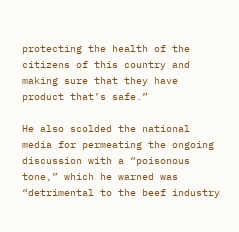protecting the health of the citizens of this country and making sure that they have product that’s safe.”

He also scolded the national media for permeating the ongoing discussion with a “poisonous tone,” which he warned was “detrimental to the beef industry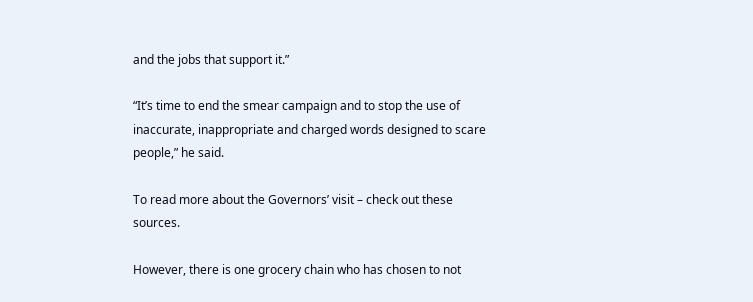and the jobs that support it.”

“It’s time to end the smear campaign and to stop the use of inaccurate, inappropriate and charged words designed to scare people,” he said.

To read more about the Governors’ visit – check out these sources.

However, there is one grocery chain who has chosen to not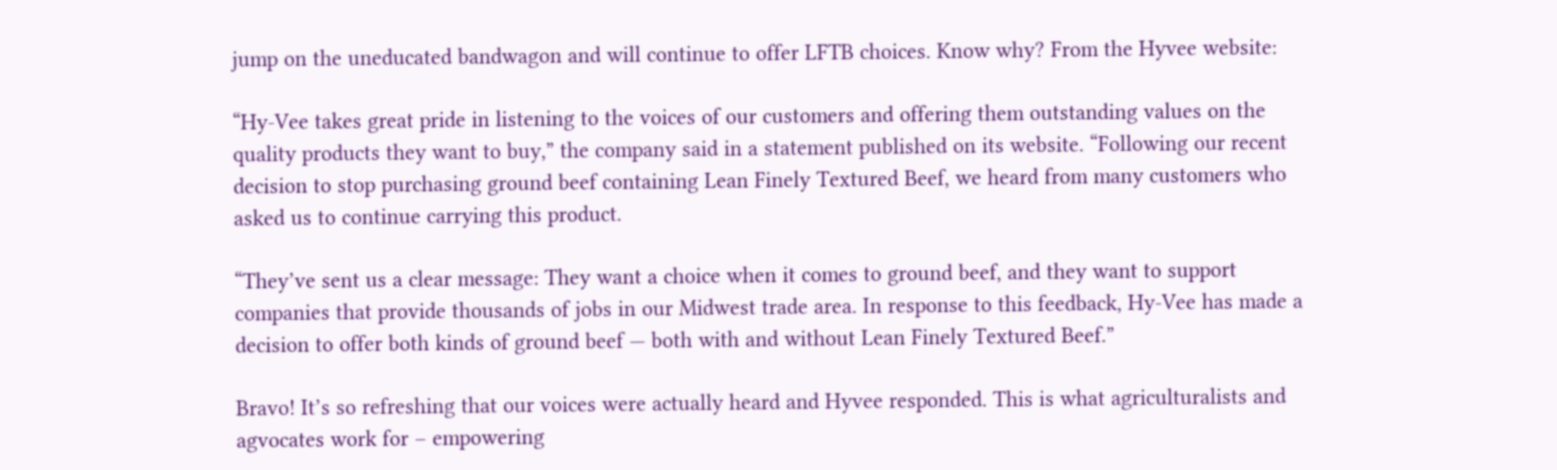jump on the uneducated bandwagon and will continue to offer LFTB choices. Know why? From the Hyvee website:

“Hy-Vee takes great pride in listening to the voices of our customers and offering them outstanding values on the quality products they want to buy,” the company said in a statement published on its website. “Following our recent decision to stop purchasing ground beef containing Lean Finely Textured Beef, we heard from many customers who asked us to continue carrying this product.

“They’ve sent us a clear message: They want a choice when it comes to ground beef, and they want to support companies that provide thousands of jobs in our Midwest trade area. In response to this feedback, Hy-Vee has made a decision to offer both kinds of ground beef — both with and without Lean Finely Textured Beef.”

Bravo! It’s so refreshing that our voices were actually heard and Hyvee responded. This is what agriculturalists and agvocates work for – empowering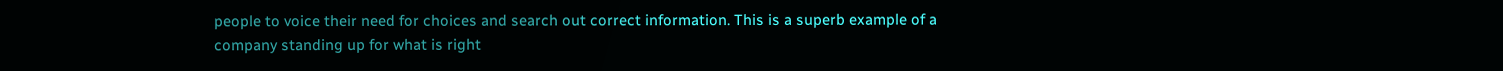people to voice their need for choices and search out correct information. This is a superb example of a company standing up for what is right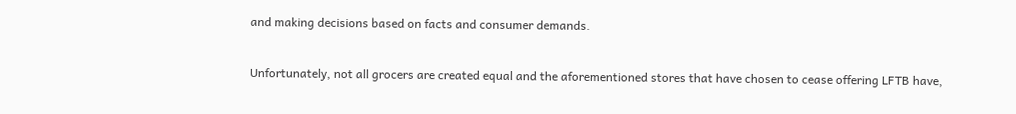and making decisions based on facts and consumer demands.

Unfortunately, not all grocers are created equal and the aforementioned stores that have chosen to cease offering LFTB have,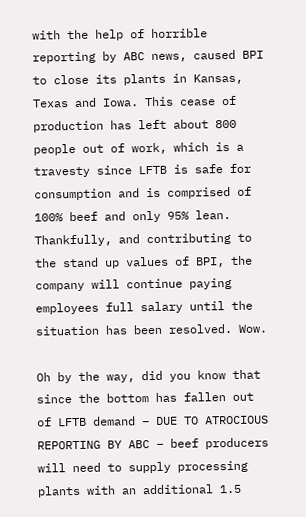with the help of horrible reporting by ABC news, caused BPI to close its plants in Kansas, Texas and Iowa. This cease of production has left about 800 people out of work, which is a travesty since LFTB is safe for consumption and is comprised of 100% beef and only 95% lean. Thankfully, and contributing to the stand up values of BPI, the company will continue paying employees full salary until the situation has been resolved. Wow.

Oh by the way, did you know that since the bottom has fallen out of LFTB demand – DUE TO ATROCIOUS REPORTING BY ABC – beef producers will need to supply processing plants with an additional 1.5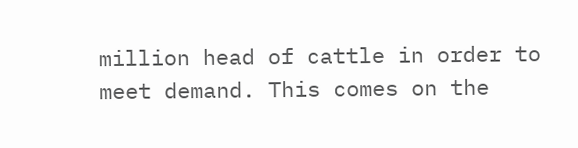million head of cattle in order to meet demand. This comes on the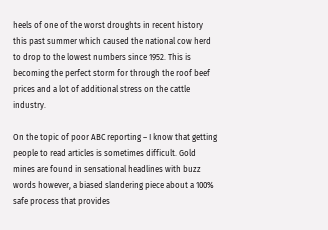heels of one of the worst droughts in recent history this past summer which caused the national cow herd to drop to the lowest numbers since 1952. This is becoming the perfect storm for through the roof beef prices and a lot of additional stress on the cattle industry.

On the topic of poor ABC reporting – I know that getting people to read articles is sometimes difficult. Gold mines are found in sensational headlines with buzz words however, a biased slandering piece about a 100% safe process that provides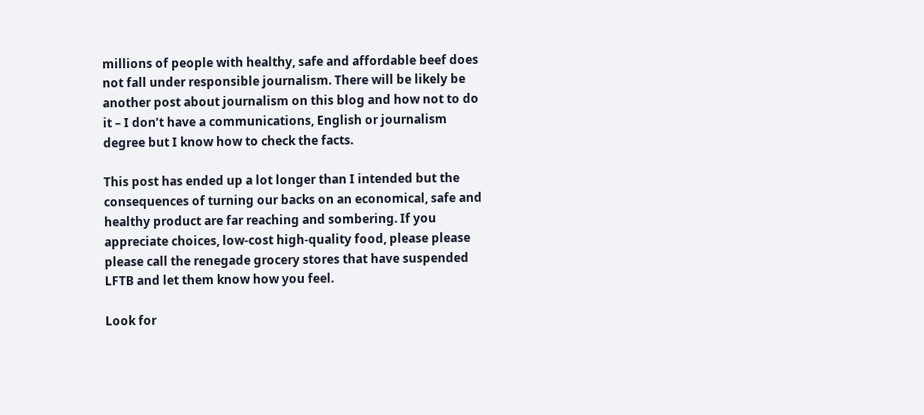millions of people with healthy, safe and affordable beef does not fall under responsible journalism. There will be likely be another post about journalism on this blog and how not to do it – I don’t have a communications, English or journalism degree but I know how to check the facts.

This post has ended up a lot longer than I intended but the consequences of turning our backs on an economical, safe and healthy product are far reaching and sombering. If you appreciate choices, low-cost high-quality food, please please please call the renegade grocery stores that have suspended LFTB and let them know how you feel.

Look for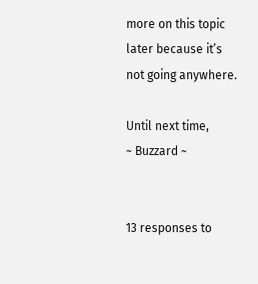more on this topic later because it’s not going anywhere.

Until next time,
~ Buzzard ~


13 responses to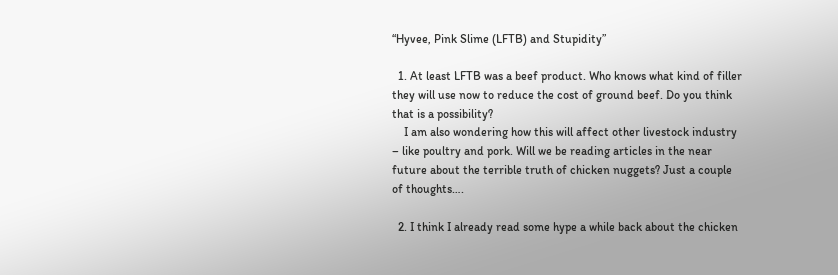“Hyvee, Pink Slime (LFTB) and Stupidity”

  1. At least LFTB was a beef product. Who knows what kind of filler they will use now to reduce the cost of ground beef. Do you think that is a possibility?
    I am also wondering how this will affect other livestock industry – like poultry and pork. Will we be reading articles in the near future about the terrible truth of chicken nuggets? Just a couple of thoughts….

  2. I think I already read some hype a while back about the chicken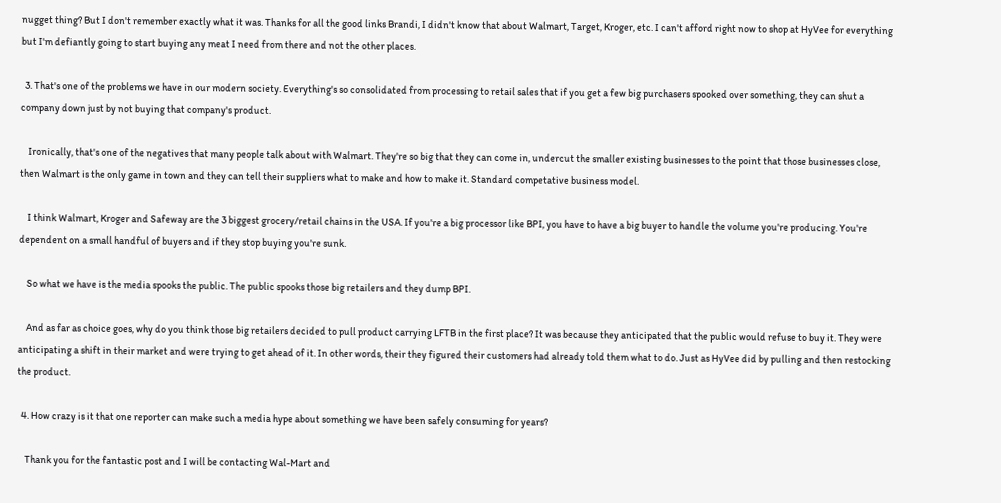nugget thing? But I don't remember exactly what it was. Thanks for all the good links Brandi, I didn't know that about Walmart, Target, Kroger, etc. I can't afford right now to shop at HyVee for everything but I'm defiantly going to start buying any meat I need from there and not the other places.

  3. That's one of the problems we have in our modern society. Everything's so consolidated from processing to retail sales that if you get a few big purchasers spooked over something, they can shut a company down just by not buying that company's product.

    Ironically, that's one of the negatives that many people talk about with Walmart. They're so big that they can come in, undercut the smaller existing businesses to the point that those businesses close, then Walmart is the only game in town and they can tell their suppliers what to make and how to make it. Standard competative business model.

    I think Walmart, Kroger and Safeway are the 3 biggest grocery/retail chains in the USA. If you're a big processor like BPI, you have to have a big buyer to handle the volume you're producing. You're dependent on a small handful of buyers and if they stop buying you're sunk.

    So what we have is the media spooks the public. The public spooks those big retailers and they dump BPI.

    And as far as choice goes, why do you think those big retailers decided to pull product carrying LFTB in the first place? It was because they anticipated that the public would refuse to buy it. They were anticipating a shift in their market and were trying to get ahead of it. In other words, their they figured their customers had already told them what to do. Just as HyVee did by pulling and then restocking the product.

  4. How crazy is it that one reporter can make such a media hype about something we have been safely consuming for years?

    Thank you for the fantastic post and I will be contacting Wal-Mart and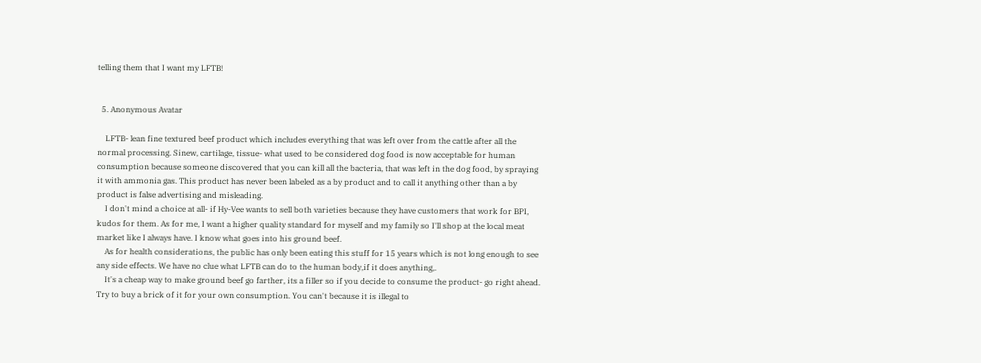telling them that I want my LFTB!


  5. Anonymous Avatar

    LFTB- lean fine textured beef product which includes everything that was left over from the cattle after all the normal processing. Sinew, cartilage, tissue- what used to be considered dog food is now acceptable for human consumption because someone discovered that you can kill all the bacteria, that was left in the dog food, by spraying it with ammonia gas. This product has never been labeled as a by product and to call it anything other than a by product is false advertising and misleading.
    I don't mind a choice at all- if Hy-Vee wants to sell both varieties because they have customers that work for BPI, kudos for them. As for me, I want a higher quality standard for myself and my family so I'll shop at the local meat market like I always have. I know what goes into his ground beef.
    As for health considerations, the public has only been eating this stuff for 15 years which is not long enough to see any side effects. We have no clue what LFTB can do to the human body,if it does anything,.
    It's a cheap way to make ground beef go farther, its a filler so if you decide to consume the product- go right ahead. Try to buy a brick of it for your own consumption. You can't because it is illegal to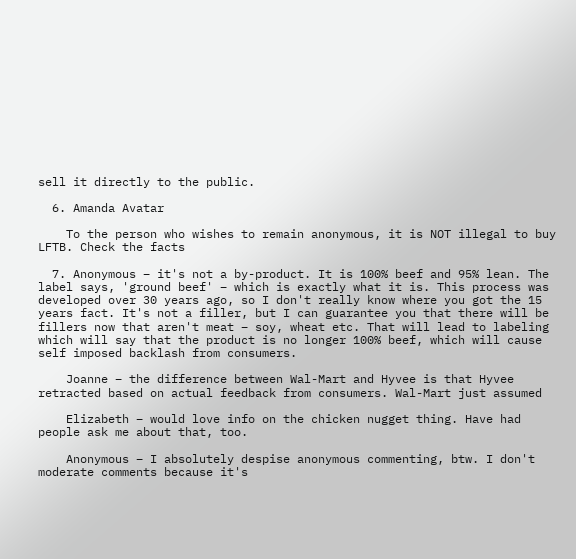sell it directly to the public.

  6. Amanda Avatar

    To the person who wishes to remain anonymous, it is NOT illegal to buy LFTB. Check the facts

  7. Anonymous – it's not a by-product. It is 100% beef and 95% lean. The label says, 'ground beef' – which is exactly what it is. This process was developed over 30 years ago, so I don't really know where you got the 15 years fact. It's not a filler, but I can guarantee you that there will be fillers now that aren't meat – soy, wheat etc. That will lead to labeling which will say that the product is no longer 100% beef, which will cause self imposed backlash from consumers.

    Joanne – the difference between Wal-Mart and Hyvee is that Hyvee retracted based on actual feedback from consumers. Wal-Mart just assumed

    Elizabeth – would love info on the chicken nugget thing. Have had people ask me about that, too.

    Anonymous – I absolutely despise anonymous commenting, btw. I don't moderate comments because it's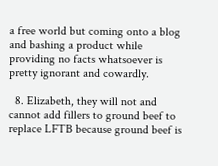a free world but coming onto a blog and bashing a product while providing no facts whatsoever is pretty ignorant and cowardly.

  8. Elizabeth, they will not and cannot add fillers to ground beef to replace LFTB because ground beef is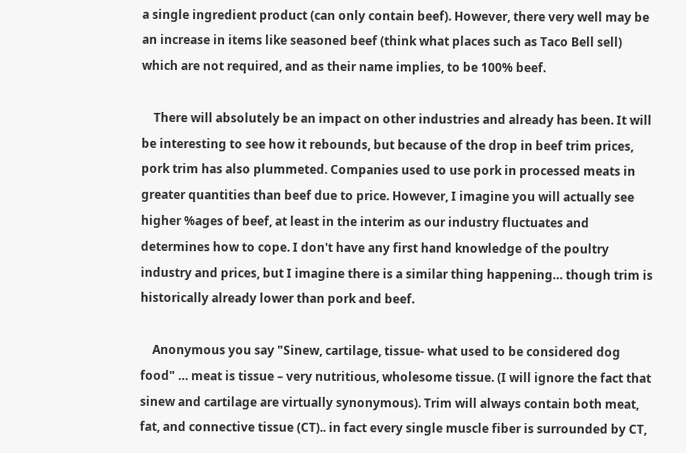a single ingredient product (can only contain beef). However, there very well may be an increase in items like seasoned beef (think what places such as Taco Bell sell) which are not required, and as their name implies, to be 100% beef.

    There will absolutely be an impact on other industries and already has been. It will be interesting to see how it rebounds, but because of the drop in beef trim prices, pork trim has also plummeted. Companies used to use pork in processed meats in greater quantities than beef due to price. However, I imagine you will actually see higher %ages of beef, at least in the interim as our industry fluctuates and determines how to cope. I don't have any first hand knowledge of the poultry industry and prices, but I imagine there is a similar thing happening… though trim is historically already lower than pork and beef.

    Anonymous you say "Sinew, cartilage, tissue- what used to be considered dog food" … meat is tissue – very nutritious, wholesome tissue. (I will ignore the fact that sinew and cartilage are virtually synonymous). Trim will always contain both meat, fat, and connective tissue (CT).. in fact every single muscle fiber is surrounded by CT,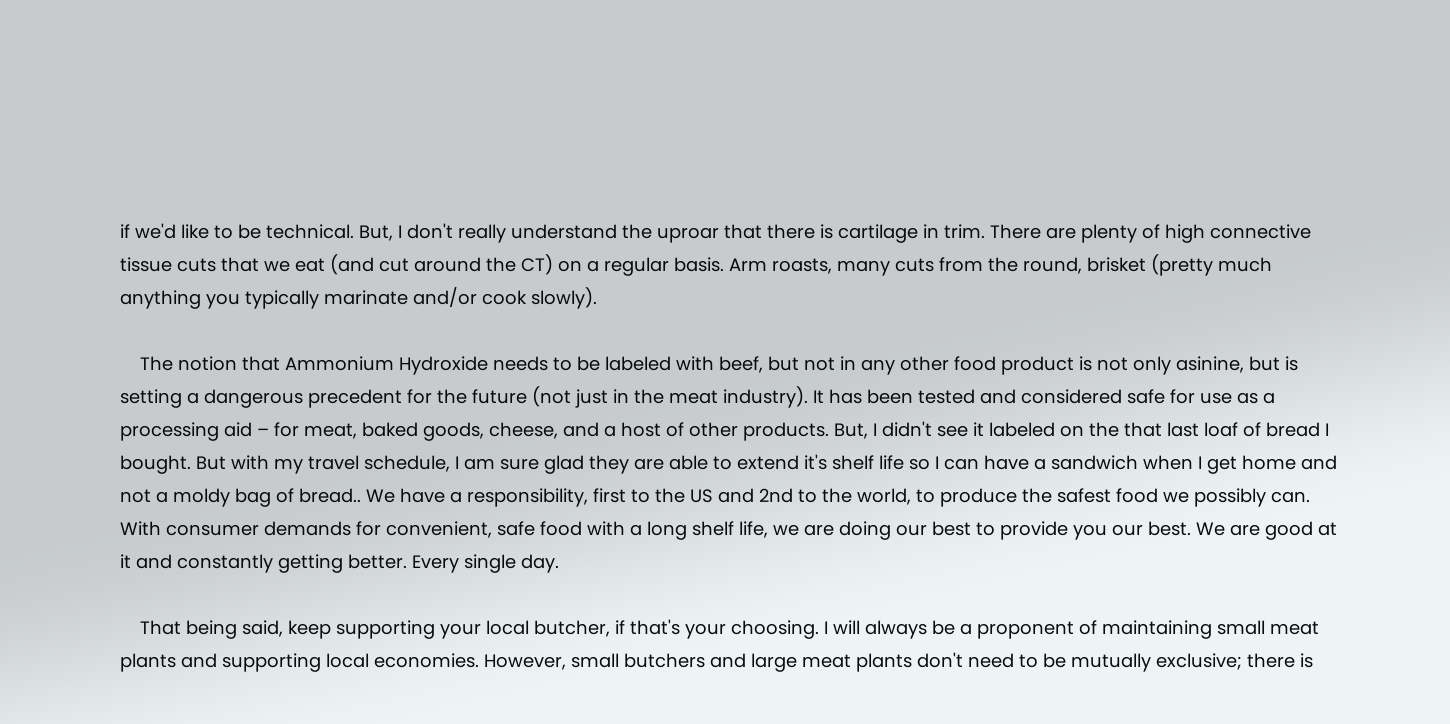if we'd like to be technical. But, I don't really understand the uproar that there is cartilage in trim. There are plenty of high connective tissue cuts that we eat (and cut around the CT) on a regular basis. Arm roasts, many cuts from the round, brisket (pretty much anything you typically marinate and/or cook slowly).

    The notion that Ammonium Hydroxide needs to be labeled with beef, but not in any other food product is not only asinine, but is setting a dangerous precedent for the future (not just in the meat industry). It has been tested and considered safe for use as a processing aid – for meat, baked goods, cheese, and a host of other products. But, I didn't see it labeled on the that last loaf of bread I bought. But with my travel schedule, I am sure glad they are able to extend it's shelf life so I can have a sandwich when I get home and not a moldy bag of bread.. We have a responsibility, first to the US and 2nd to the world, to produce the safest food we possibly can. With consumer demands for convenient, safe food with a long shelf life, we are doing our best to provide you our best. We are good at it and constantly getting better. Every single day.

    That being said, keep supporting your local butcher, if that's your choosing. I will always be a proponent of maintaining small meat plants and supporting local economies. However, small butchers and large meat plants don't need to be mutually exclusive; there is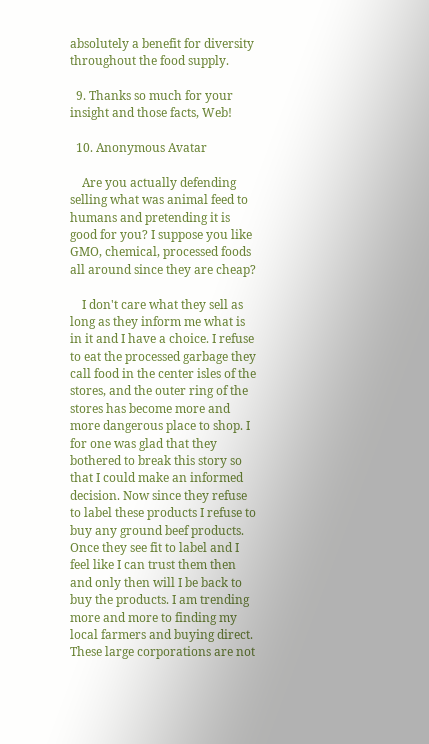absolutely a benefit for diversity throughout the food supply.

  9. Thanks so much for your insight and those facts, Web!

  10. Anonymous Avatar

    Are you actually defending selling what was animal feed to humans and pretending it is good for you? I suppose you like GMO, chemical, processed foods all around since they are cheap?

    I don't care what they sell as long as they inform me what is in it and I have a choice. I refuse to eat the processed garbage they call food in the center isles of the stores, and the outer ring of the stores has become more and more dangerous place to shop. I for one was glad that they bothered to break this story so that I could make an informed decision. Now since they refuse to label these products I refuse to buy any ground beef products. Once they see fit to label and I feel like I can trust them then and only then will I be back to buy the products. I am trending more and more to finding my local farmers and buying direct. These large corporations are not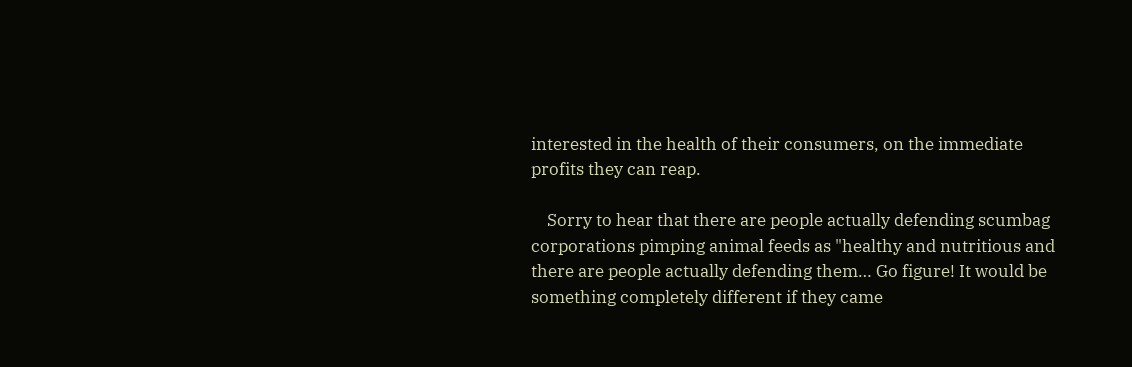interested in the health of their consumers, on the immediate profits they can reap.

    Sorry to hear that there are people actually defending scumbag corporations pimping animal feeds as "healthy and nutritious and there are people actually defending them… Go figure! It would be something completely different if they came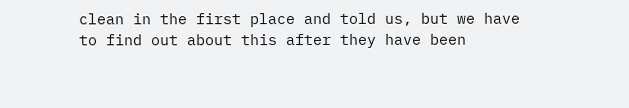clean in the first place and told us, but we have to find out about this after they have been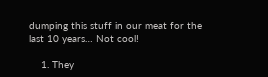dumping this stuff in our meat for the last 10 years… Not cool!

    1. They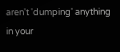aren't 'dumping' anything in your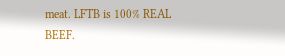meat. LFTB is 100% REAL BEEF.